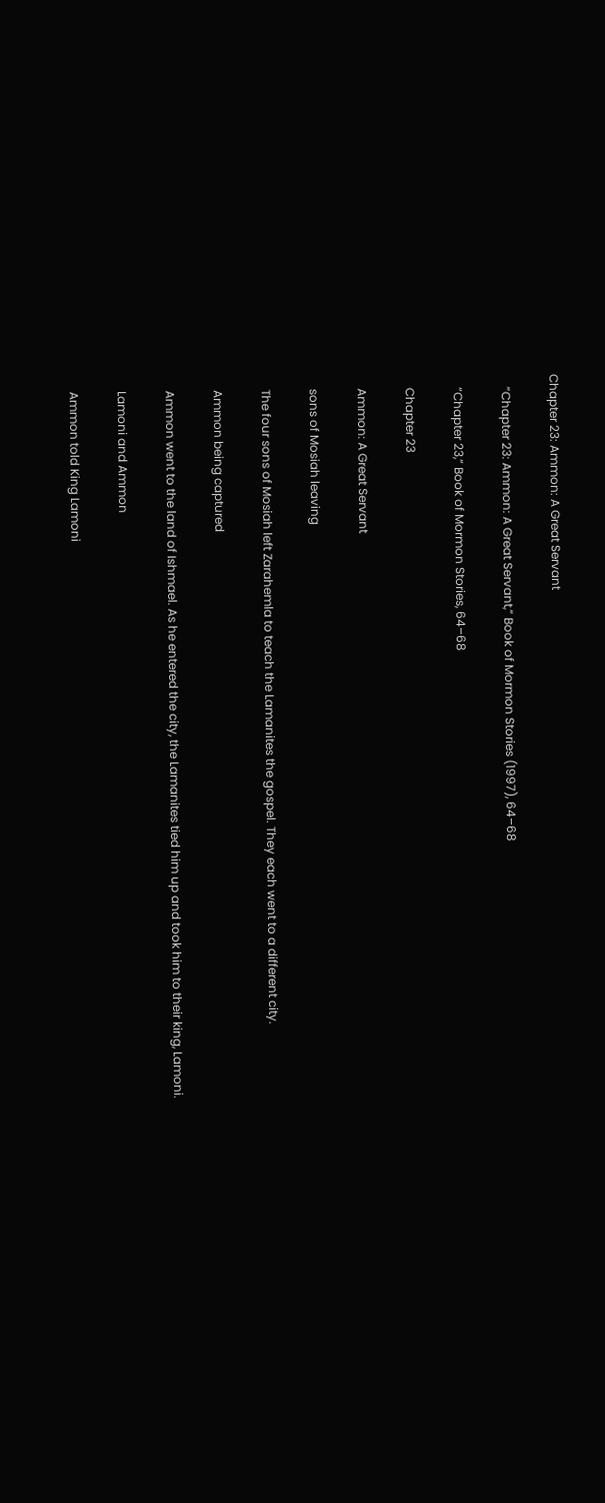Chapter 23: Ammon: A Great Servant

    “Chapter 23: Ammon: A Great Servant,” Book of Mormon Stories (1997), 64–68

    “Chapter 23,” Book of Mormon Stories, 64–68

    Chapter 23

    Ammon: A Great Servant

    sons of Mosiah leaving

    The four sons of Mosiah left Zarahemla to teach the Lamanites the gospel. They each went to a different city.

    Ammon being captured

    Ammon went to the land of Ishmael. As he entered the city, the Lamanites tied him up and took him to their king, Lamoni.

    Lamoni and Ammon

    Ammon told King Lamoni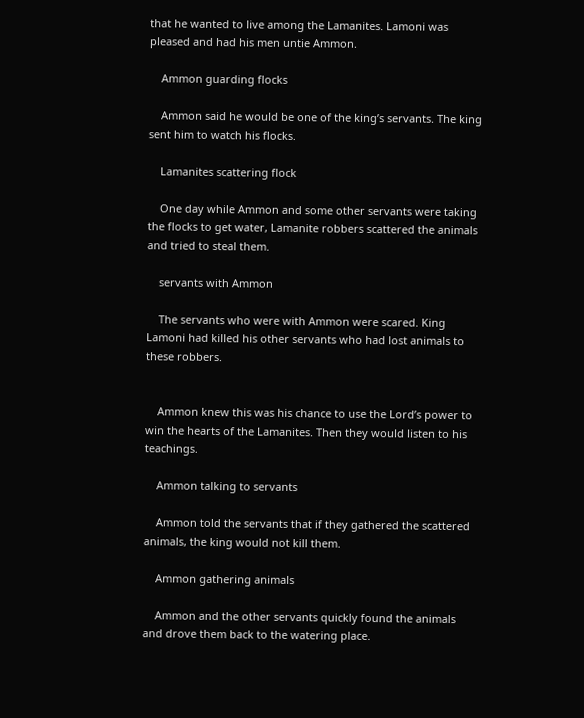that he wanted to live among the Lamanites. Lamoni was pleased and had his men untie Ammon.

    Ammon guarding flocks

    Ammon said he would be one of the king’s servants. The king sent him to watch his flocks.

    Lamanites scattering flock

    One day while Ammon and some other servants were taking the flocks to get water, Lamanite robbers scattered the animals and tried to steal them.

    servants with Ammon

    The servants who were with Ammon were scared. King Lamoni had killed his other servants who had lost animals to these robbers.


    Ammon knew this was his chance to use the Lord’s power to win the hearts of the Lamanites. Then they would listen to his teachings.

    Ammon talking to servants

    Ammon told the servants that if they gathered the scattered animals, the king would not kill them.

    Ammon gathering animals

    Ammon and the other servants quickly found the animals and drove them back to the watering place.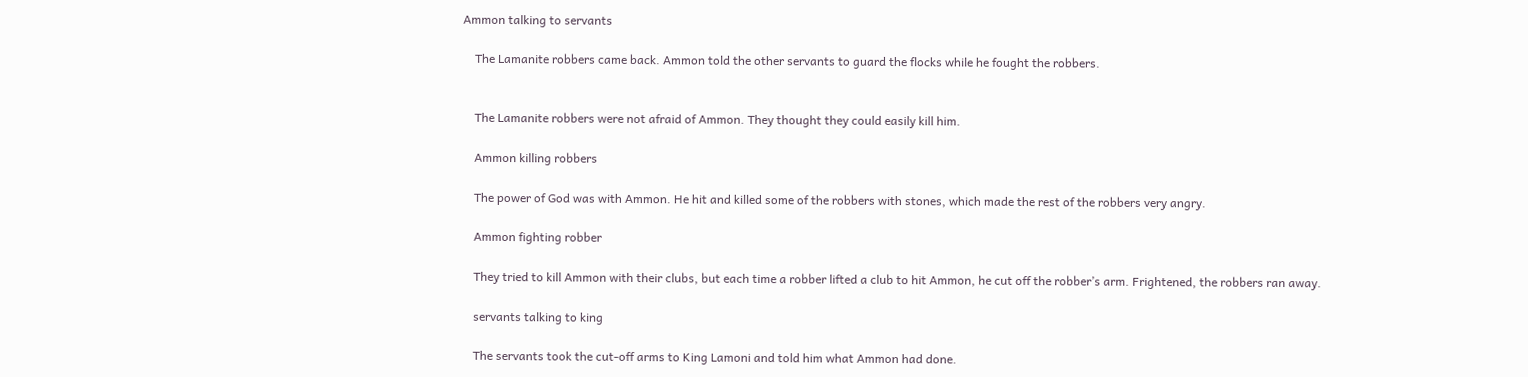Ammon talking to servants

    The Lamanite robbers came back. Ammon told the other servants to guard the flocks while he fought the robbers.


    The Lamanite robbers were not afraid of Ammon. They thought they could easily kill him.

    Ammon killing robbers

    The power of God was with Ammon. He hit and killed some of the robbers with stones, which made the rest of the robbers very angry.

    Ammon fighting robber

    They tried to kill Ammon with their clubs, but each time a robber lifted a club to hit Ammon, he cut off the robber’s arm. Frightened, the robbers ran away.

    servants talking to king

    The servants took the cut-off arms to King Lamoni and told him what Ammon had done.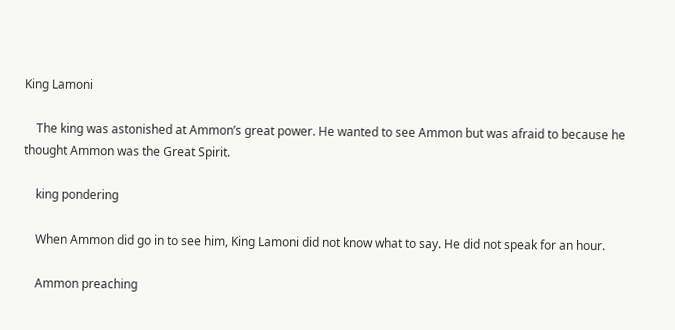King Lamoni

    The king was astonished at Ammon’s great power. He wanted to see Ammon but was afraid to because he thought Ammon was the Great Spirit.

    king pondering

    When Ammon did go in to see him, King Lamoni did not know what to say. He did not speak for an hour.

    Ammon preaching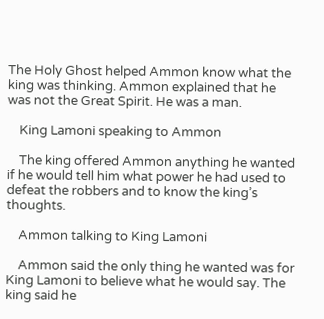The Holy Ghost helped Ammon know what the king was thinking. Ammon explained that he was not the Great Spirit. He was a man.

    King Lamoni speaking to Ammon

    The king offered Ammon anything he wanted if he would tell him what power he had used to defeat the robbers and to know the king’s thoughts.

    Ammon talking to King Lamoni

    Ammon said the only thing he wanted was for King Lamoni to believe what he would say. The king said he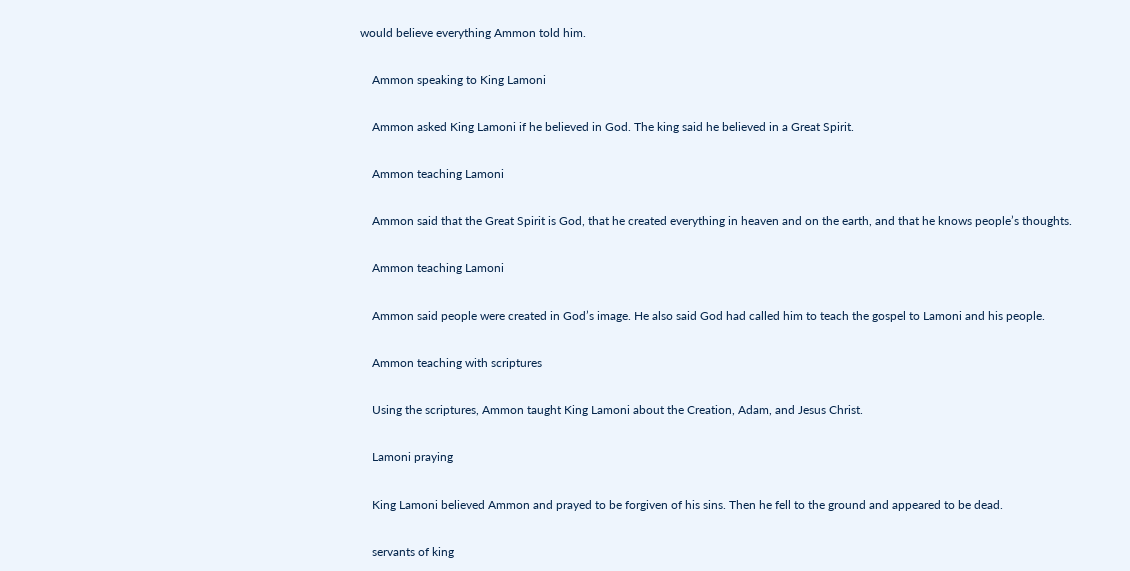would believe everything Ammon told him.

    Ammon speaking to King Lamoni

    Ammon asked King Lamoni if he believed in God. The king said he believed in a Great Spirit.

    Ammon teaching Lamoni

    Ammon said that the Great Spirit is God, that he created everything in heaven and on the earth, and that he knows people’s thoughts.

    Ammon teaching Lamoni

    Ammon said people were created in God’s image. He also said God had called him to teach the gospel to Lamoni and his people.

    Ammon teaching with scriptures

    Using the scriptures, Ammon taught King Lamoni about the Creation, Adam, and Jesus Christ.

    Lamoni praying

    King Lamoni believed Ammon and prayed to be forgiven of his sins. Then he fell to the ground and appeared to be dead.

    servants of king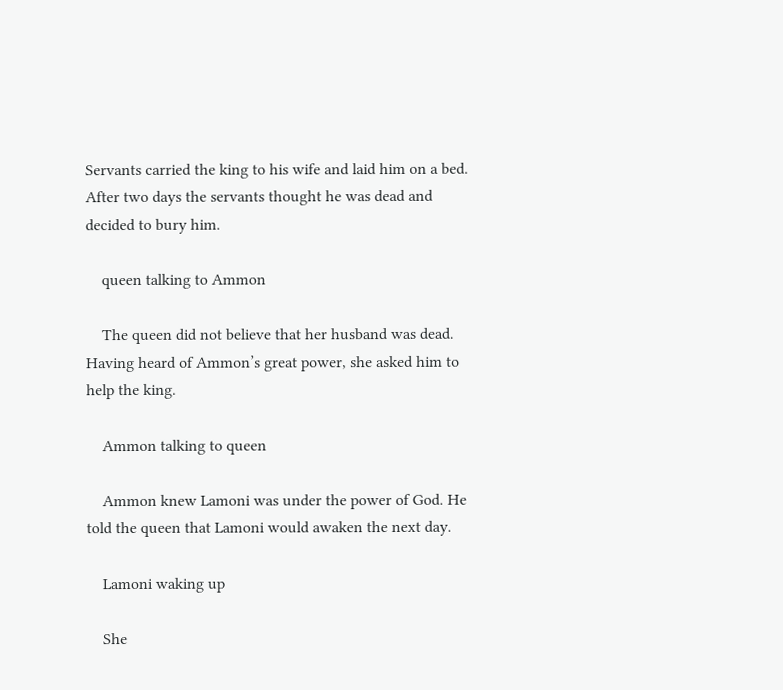Servants carried the king to his wife and laid him on a bed. After two days the servants thought he was dead and decided to bury him.

    queen talking to Ammon

    The queen did not believe that her husband was dead. Having heard of Ammon’s great power, she asked him to help the king.

    Ammon talking to queen

    Ammon knew Lamoni was under the power of God. He told the queen that Lamoni would awaken the next day.

    Lamoni waking up

    She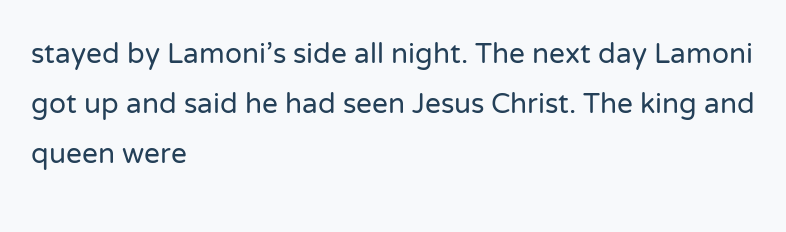stayed by Lamoni’s side all night. The next day Lamoni got up and said he had seen Jesus Christ. The king and queen were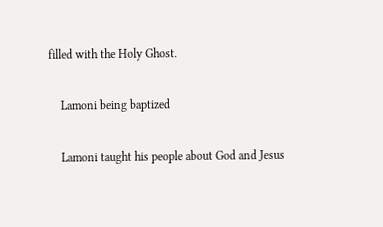filled with the Holy Ghost.

    Lamoni being baptized

    Lamoni taught his people about God and Jesus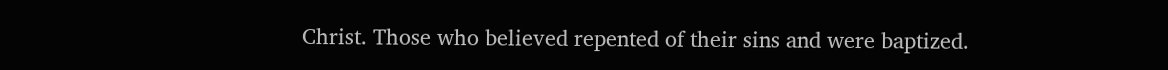Christ. Those who believed repented of their sins and were baptized.